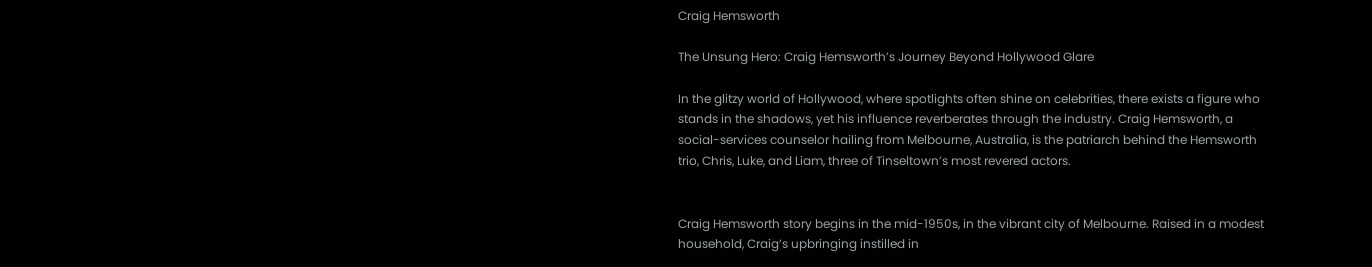Craig Hemsworth

The Unsung Hero: Craig Hemsworth’s Journey Beyond Hollywood Glare

In the glitzy world of Hollywood, where spotlights often shine on celebrities, there exists a figure who stands in the shadows, yet his influence reverberates through the industry. Craig Hemsworth, a social-services counselor hailing from Melbourne, Australia, is the patriarch behind the Hemsworth trio, Chris, Luke, and Liam, three of Tinseltown’s most revered actors.


Craig Hemsworth story begins in the mid-1950s, in the vibrant city of Melbourne. Raised in a modest household, Craig’s upbringing instilled in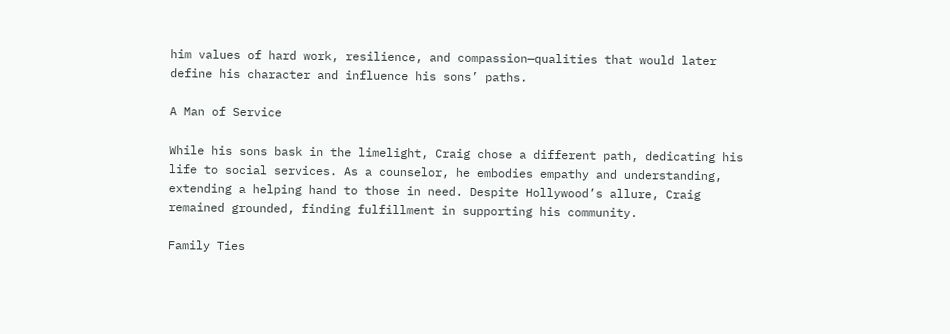him values of hard work, resilience, and compassion—qualities that would later define his character and influence his sons’ paths.

A Man of Service

While his sons bask in the limelight, Craig chose a different path, dedicating his life to social services. As a counselor, he embodies empathy and understanding, extending a helping hand to those in need. Despite Hollywood’s allure, Craig remained grounded, finding fulfillment in supporting his community.

Family Ties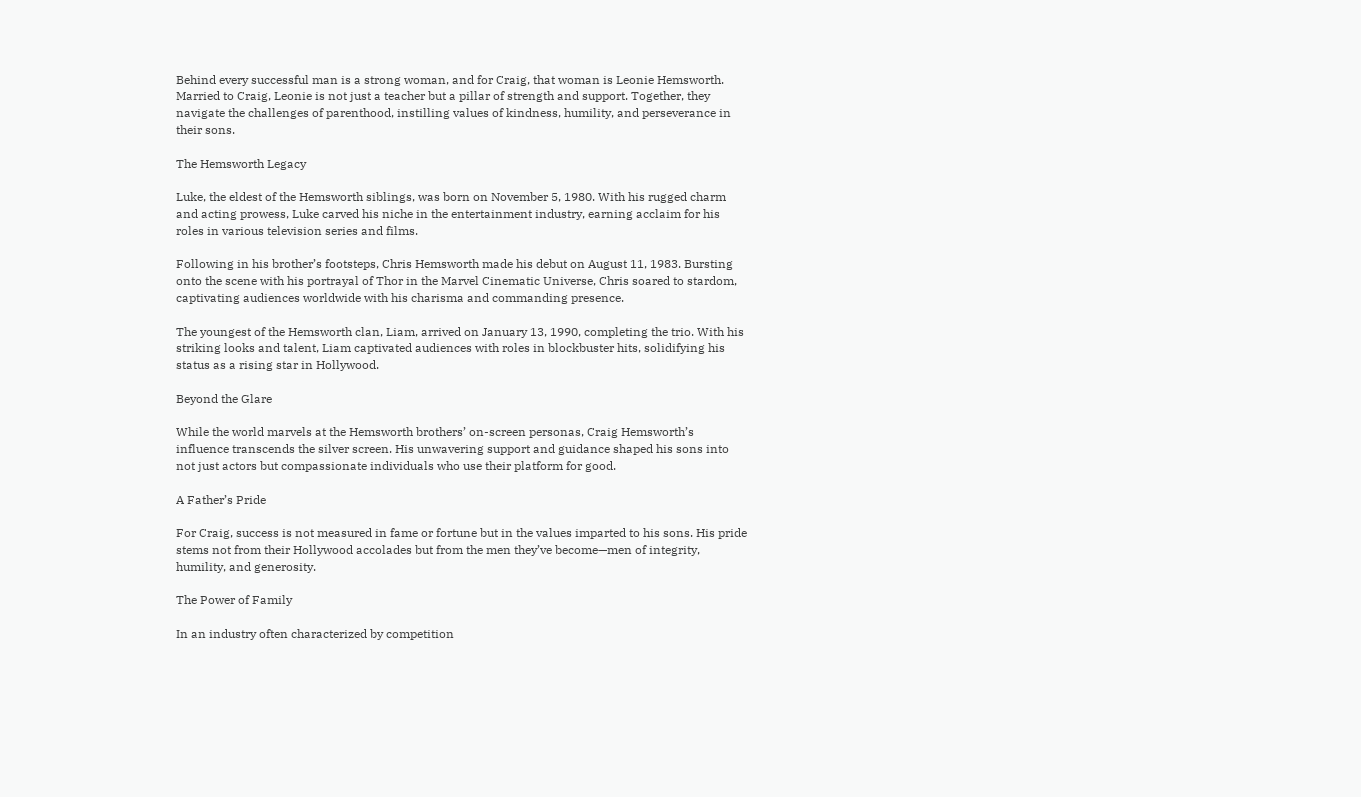Behind every successful man is a strong woman, and for Craig, that woman is Leonie Hemsworth. Married to Craig, Leonie is not just a teacher but a pillar of strength and support. Together, they navigate the challenges of parenthood, instilling values of kindness, humility, and perseverance in their sons.

The Hemsworth Legacy

Luke, the eldest of the Hemsworth siblings, was born on November 5, 1980. With his rugged charm and acting prowess, Luke carved his niche in the entertainment industry, earning acclaim for his roles in various television series and films.

Following in his brother’s footsteps, Chris Hemsworth made his debut on August 11, 1983. Bursting onto the scene with his portrayal of Thor in the Marvel Cinematic Universe, Chris soared to stardom, captivating audiences worldwide with his charisma and commanding presence.

The youngest of the Hemsworth clan, Liam, arrived on January 13, 1990, completing the trio. With his striking looks and talent, Liam captivated audiences with roles in blockbuster hits, solidifying his status as a rising star in Hollywood.

Beyond the Glare

While the world marvels at the Hemsworth brothers’ on-screen personas, Craig Hemsworth’s influence transcends the silver screen. His unwavering support and guidance shaped his sons into not just actors but compassionate individuals who use their platform for good.

A Father’s Pride

For Craig, success is not measured in fame or fortune but in the values imparted to his sons. His pride stems not from their Hollywood accolades but from the men they’ve become—men of integrity, humility, and generosity.

The Power of Family

In an industry often characterized by competition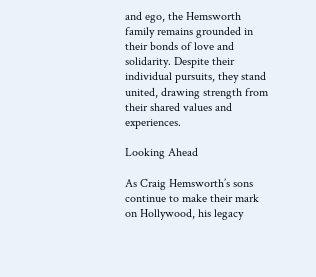and ego, the Hemsworth family remains grounded in their bonds of love and solidarity. Despite their individual pursuits, they stand united, drawing strength from their shared values and experiences.

Looking Ahead

As Craig Hemsworth’s sons continue to make their mark on Hollywood, his legacy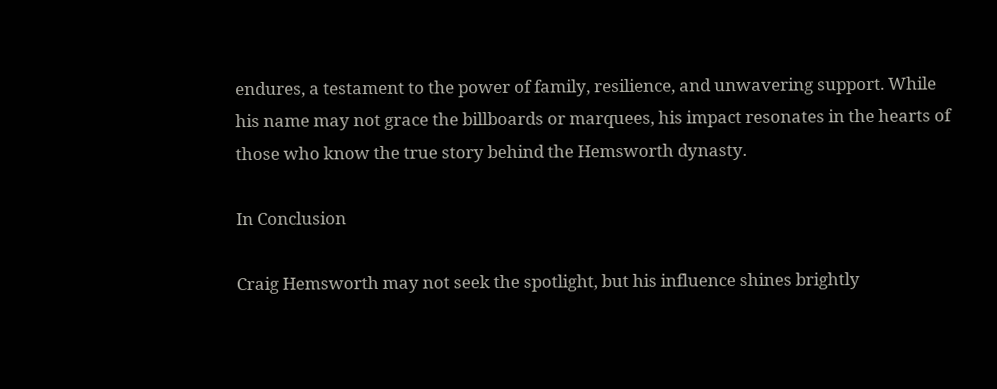endures, a testament to the power of family, resilience, and unwavering support. While his name may not grace the billboards or marquees, his impact resonates in the hearts of those who know the true story behind the Hemsworth dynasty.

In Conclusion

Craig Hemsworth may not seek the spotlight, but his influence shines brightly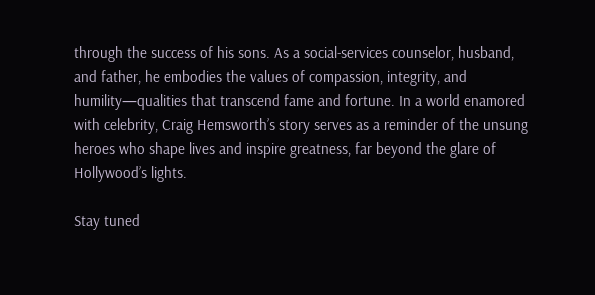through the success of his sons. As a social-services counselor, husband, and father, he embodies the values of compassion, integrity, and humility—qualities that transcend fame and fortune. In a world enamored with celebrity, Craig Hemsworth’s story serves as a reminder of the unsung heroes who shape lives and inspire greatness, far beyond the glare of Hollywood’s lights.

Stay tuned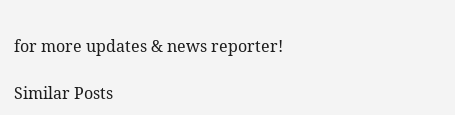for more updates & news reporter!

Similar Posts